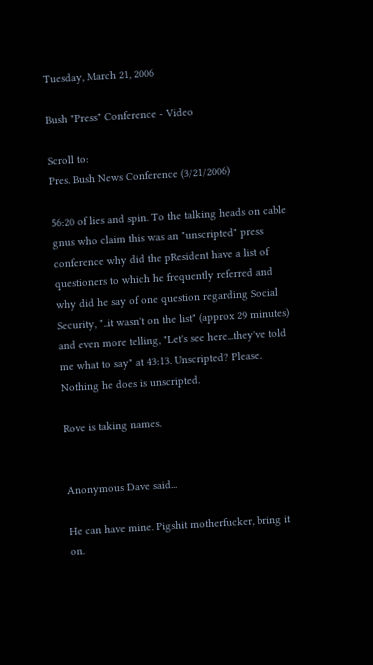Tuesday, March 21, 2006

Bush "Press" Conference - Video

Scroll to:
Pres. Bush News Conference (3/21/2006)

56:20 of lies and spin. To the talking heads on cable gnus who claim this was an "unscripted" press conference why did the pResident have a list of questioners to which he frequently referred and why did he say of one question regarding Social Security, "..it wasn't on the list" (approx 29 minutes) and even more telling, "Let's see here...they've told me what to say" at 43:13. Unscripted? Please. Nothing he does is unscripted.

Rove is taking names.


Anonymous Dave said...

He can have mine. Pigshit motherfucker, bring it on.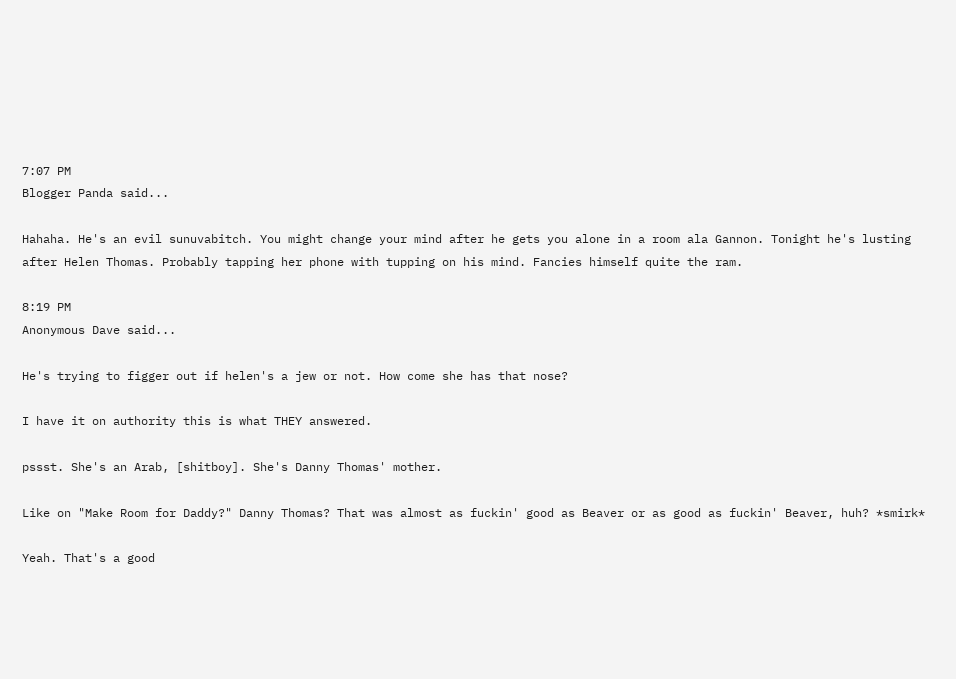7:07 PM
Blogger Panda said...

Hahaha. He's an evil sunuvabitch. You might change your mind after he gets you alone in a room ala Gannon. Tonight he's lusting after Helen Thomas. Probably tapping her phone with tupping on his mind. Fancies himself quite the ram.

8:19 PM
Anonymous Dave said...

He's trying to figger out if helen's a jew or not. How come she has that nose?

I have it on authority this is what THEY answered.

pssst. She's an Arab, [shitboy]. She's Danny Thomas' mother.

Like on "Make Room for Daddy?" Danny Thomas? That was almost as fuckin' good as Beaver or as good as fuckin' Beaver, huh? *smirk*

Yeah. That's a good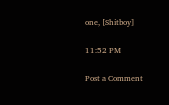one, [Shitboy]

11:52 PM

Post a Comment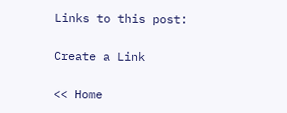Links to this post:

Create a Link

<< Home